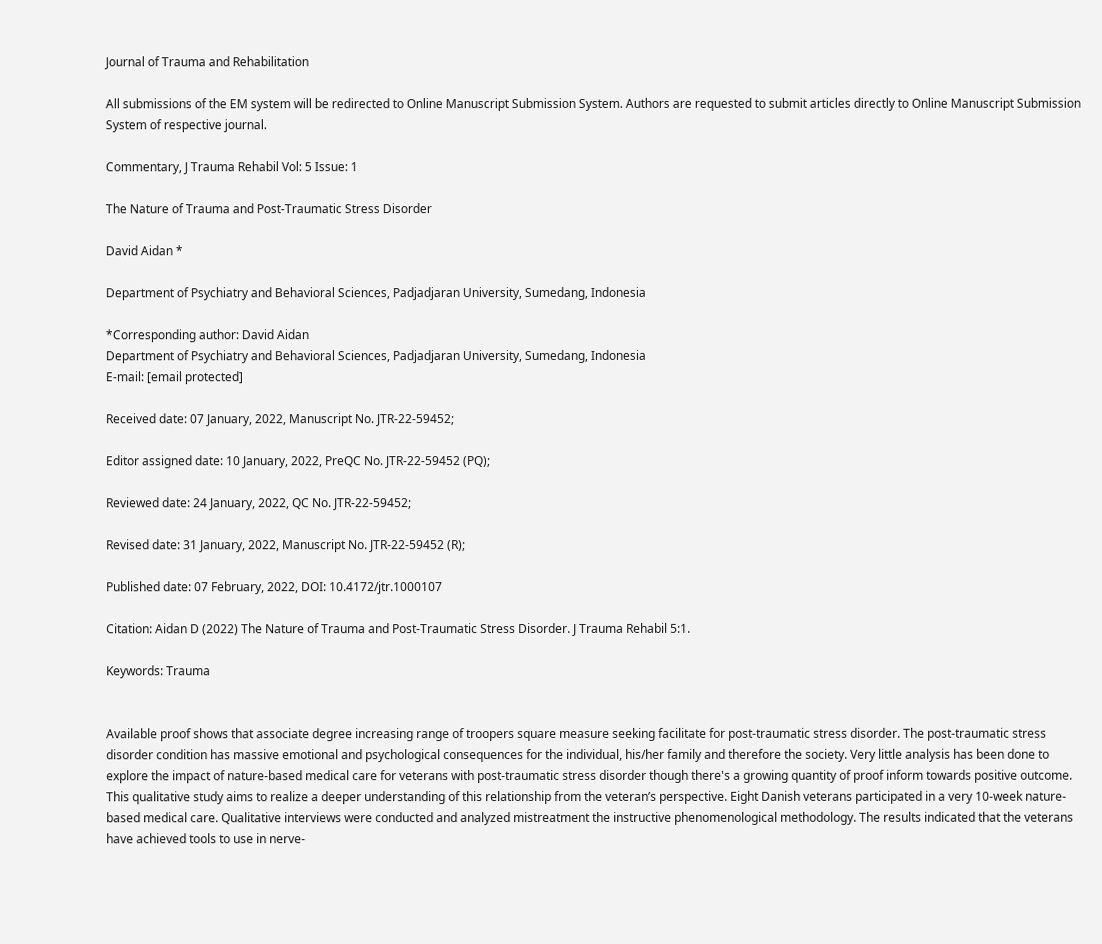Journal of Trauma and Rehabilitation

All submissions of the EM system will be redirected to Online Manuscript Submission System. Authors are requested to submit articles directly to Online Manuscript Submission System of respective journal.

Commentary, J Trauma Rehabil Vol: 5 Issue: 1

The Nature of Trauma and Post-Traumatic Stress Disorder

David Aidan *

Department of Psychiatry and Behavioral Sciences, Padjadjaran University, Sumedang, Indonesia

*Corresponding author: David Aidan
Department of Psychiatry and Behavioral Sciences, Padjadjaran University, Sumedang, Indonesia
E-mail: [email protected]

Received date: 07 January, 2022, Manuscript No. JTR-22-59452;

Editor assigned date: 10 January, 2022, PreQC No. JTR-22-59452 (PQ);

Reviewed date: 24 January, 2022, QC No. JTR-22-59452;

Revised date: 31 January, 2022, Manuscript No. JTR-22-59452 (R);

Published date: 07 February, 2022, DOI: 10.4172/jtr.1000107

Citation: Aidan D (2022) The Nature of Trauma and Post-Traumatic Stress Disorder. J Trauma Rehabil 5:1.

Keywords: Trauma


Available proof shows that associate degree increasing range of troopers square measure seeking facilitate for post-traumatic stress disorder. The post-traumatic stress disorder condition has massive emotional and psychological consequences for the individual, his/her family and therefore the society. Very little analysis has been done to explore the impact of nature-based medical care for veterans with post-traumatic stress disorder though there's a growing quantity of proof inform towards positive outcome. This qualitative study aims to realize a deeper understanding of this relationship from the veteran’s perspective. Eight Danish veterans participated in a very 10-week nature-based medical care. Qualitative interviews were conducted and analyzed mistreatment the instructive phenomenological methodology. The results indicated that the veterans have achieved tools to use in nerve-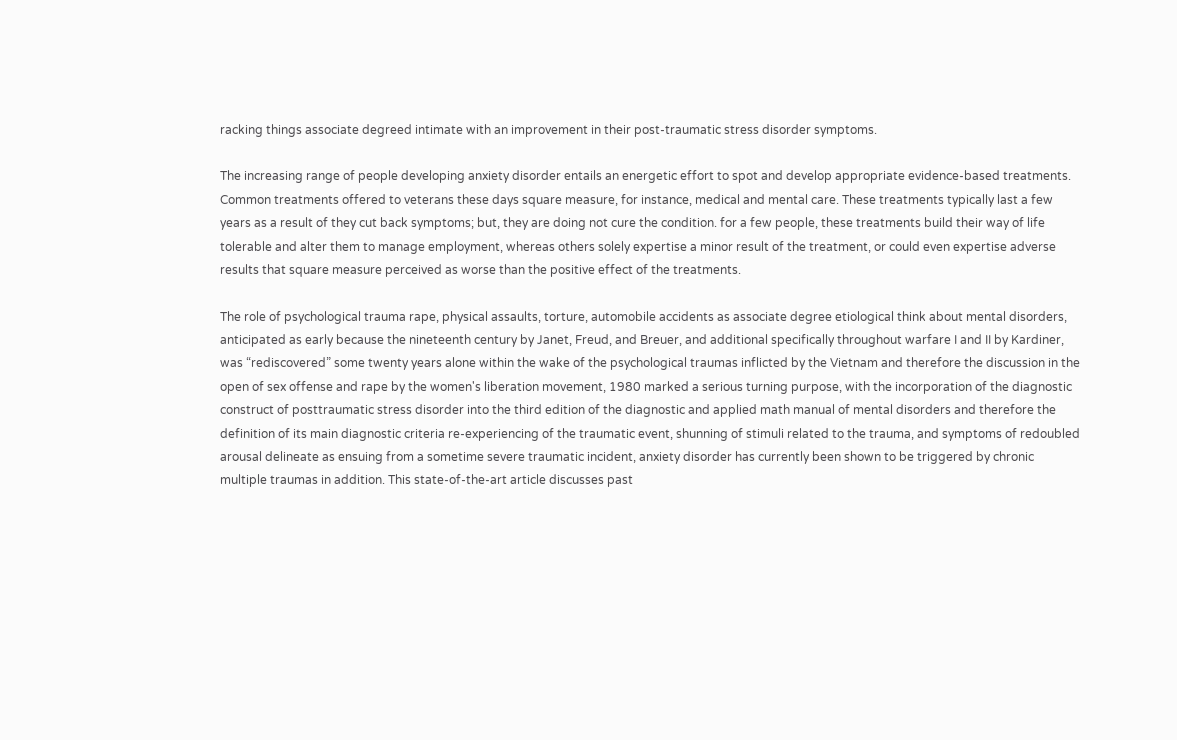racking things associate degreed intimate with an improvement in their post-traumatic stress disorder symptoms.

The increasing range of people developing anxiety disorder entails an energetic effort to spot and develop appropriate evidence-based treatments. Common treatments offered to veterans these days square measure, for instance, medical and mental care. These treatments typically last a few years as a result of they cut back symptoms; but, they are doing not cure the condition. for a few people, these treatments build their way of life tolerable and alter them to manage employment, whereas others solely expertise a minor result of the treatment, or could even expertise adverse results that square measure perceived as worse than the positive effect of the treatments.

The role of psychological trauma rape, physical assaults, torture, automobile accidents as associate degree etiological think about mental disorders, anticipated as early because the nineteenth century by Janet, Freud, and Breuer, and additional specifically throughout warfare I and II by Kardiner, was “rediscovered” some twenty years alone within the wake of the psychological traumas inflicted by the Vietnam and therefore the discussion in the open of sex offense and rape by the women's liberation movement, 1980 marked a serious turning purpose, with the incorporation of the diagnostic construct of posttraumatic stress disorder into the third edition of the diagnostic and applied math manual of mental disorders and therefore the definition of its main diagnostic criteria re-experiencing of the traumatic event, shunning of stimuli related to the trauma, and symptoms of redoubled arousal delineate as ensuing from a sometime severe traumatic incident, anxiety disorder has currently been shown to be triggered by chronic multiple traumas in addition. This state-of-the-art article discusses past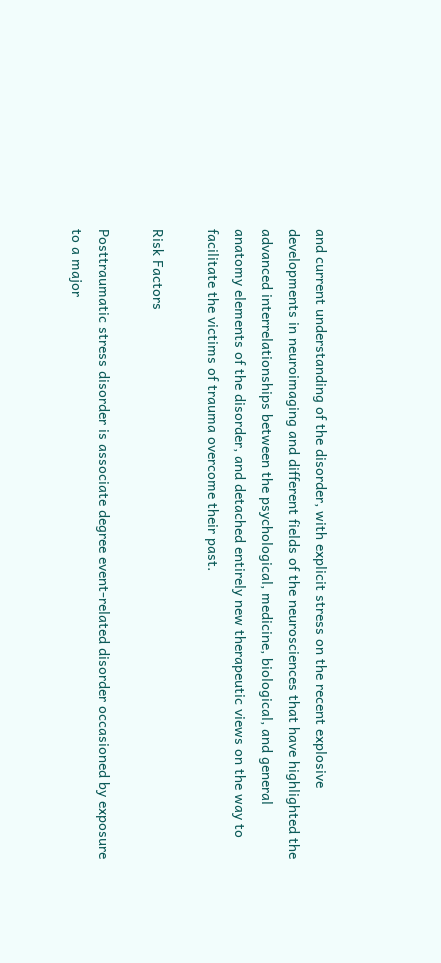and current understanding of the disorder, with explicit stress on the recent explosive developments in neuroimaging and different fields of the neurosciences that have highlighted the advanced interrelationships between the psychological, medicine, biological, and general anatomy elements of the disorder, and detached entirely new therapeutic views on the way to facilitate the victims of trauma overcome their past.

Risk Factors

Posttraumatic stress disorder is associate degree event-related disorder occasioned by exposure to a major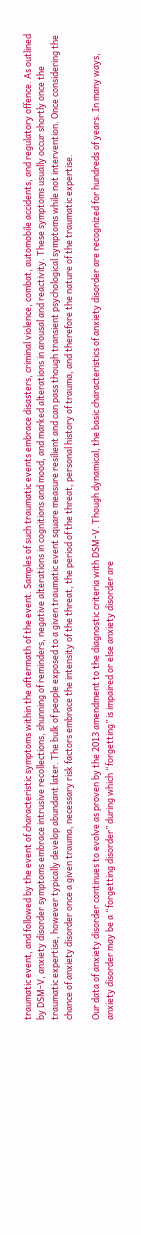traumatic event, and followed by the event of characteristic symptoms within the aftermath of the event. Samples of such traumatic events embrace disasters, criminal violence, combat, automobile accidents, and regulatory offence. As outlined by DSM-V, anxiety disorder symptoms embrace intrusive recollections, shunning of reminders, negative alterations in cognitions and mood, and marked alterations in arousal and reactivity. These symptoms usually occur shortly once the traumatic expertise, however typically develop abundant later. The bulk of people exposed to a given traumatic event square measure resilient and can pass though transient psychological symptoms while not intervention. Once considering the chance of anxiety disorder once a given trauma, necessary risk factors embrace the intensity of the threat, the period of the threat, personal history of trauma, and therefore the nature of the traumatic expertise.

Our data of anxiety disorder continues to evolve as proven by the 2013 amendment to the diagnostic criteria with DSM-V. Though dynamical, the basic characteristics of anxiety disorder are recognized for hundreds of years. In many ways, anxiety disorder may be a “forgetting disorder” during which “forgetting” is impaired or else anxiety disorder are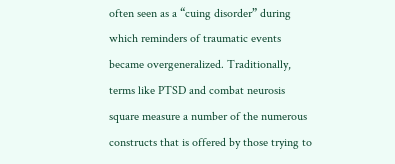often seen as a “cuing disorder” during which reminders of traumatic events became overgeneralized. Traditionally, terms like PTSD and combat neurosis square measure a number of the numerous constructs that is offered by those trying to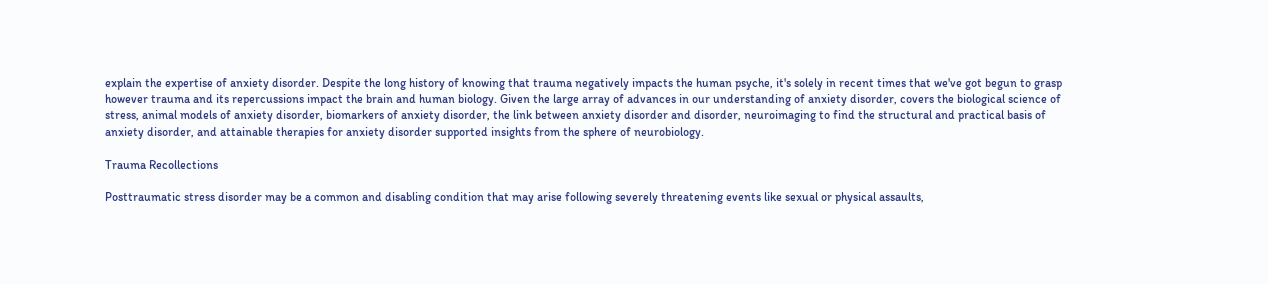explain the expertise of anxiety disorder. Despite the long history of knowing that trauma negatively impacts the human psyche, it's solely in recent times that we've got begun to grasp however trauma and its repercussions impact the brain and human biology. Given the large array of advances in our understanding of anxiety disorder, covers the biological science of stress, animal models of anxiety disorder, biomarkers of anxiety disorder, the link between anxiety disorder and disorder, neuroimaging to find the structural and practical basis of anxiety disorder, and attainable therapies for anxiety disorder supported insights from the sphere of neurobiology.

Trauma Recollections

Posttraumatic stress disorder may be a common and disabling condition that may arise following severely threatening events like sexual or physical assaults,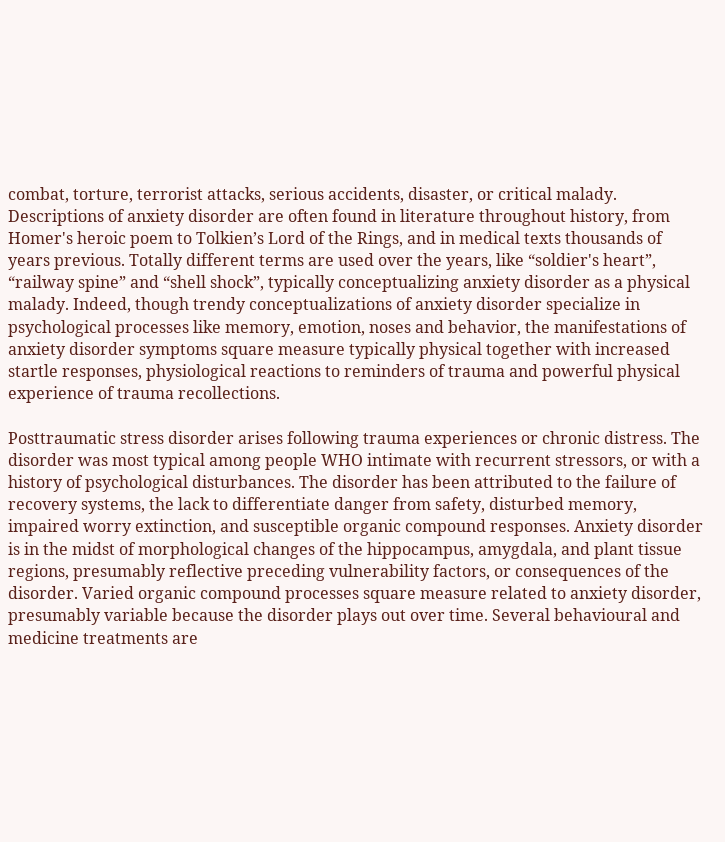combat, torture, terrorist attacks, serious accidents, disaster, or critical malady. Descriptions of anxiety disorder are often found in literature throughout history, from Homer's heroic poem to Tolkien’s Lord of the Rings, and in medical texts thousands of years previous. Totally different terms are used over the years, like “soldier's heart”, “railway spine” and “shell shock”, typically conceptualizing anxiety disorder as a physical malady. Indeed, though trendy conceptualizations of anxiety disorder specialize in psychological processes like memory, emotion, noses and behavior, the manifestations of anxiety disorder symptoms square measure typically physical together with increased startle responses, physiological reactions to reminders of trauma and powerful physical experience of trauma recollections.

Posttraumatic stress disorder arises following trauma experiences or chronic distress. The disorder was most typical among people WHO intimate with recurrent stressors, or with a history of psychological disturbances. The disorder has been attributed to the failure of recovery systems, the lack to differentiate danger from safety, disturbed memory, impaired worry extinction, and susceptible organic compound responses. Anxiety disorder is in the midst of morphological changes of the hippocampus, amygdala, and plant tissue regions, presumably reflective preceding vulnerability factors, or consequences of the disorder. Varied organic compound processes square measure related to anxiety disorder, presumably variable because the disorder plays out over time. Several behavioural and medicine treatments are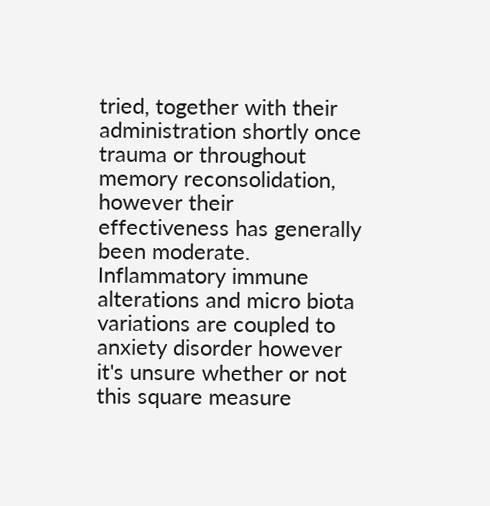tried, together with their administration shortly once trauma or throughout memory reconsolidation, however their effectiveness has generally been moderate. Inflammatory immune alterations and micro biota variations are coupled to anxiety disorder however it's unsure whether or not this square measure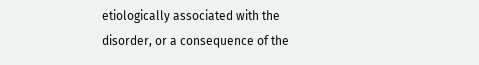etiologically associated with the disorder, or a consequence of the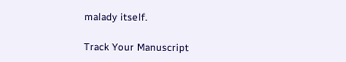malady itself.

Track Your Manuscript